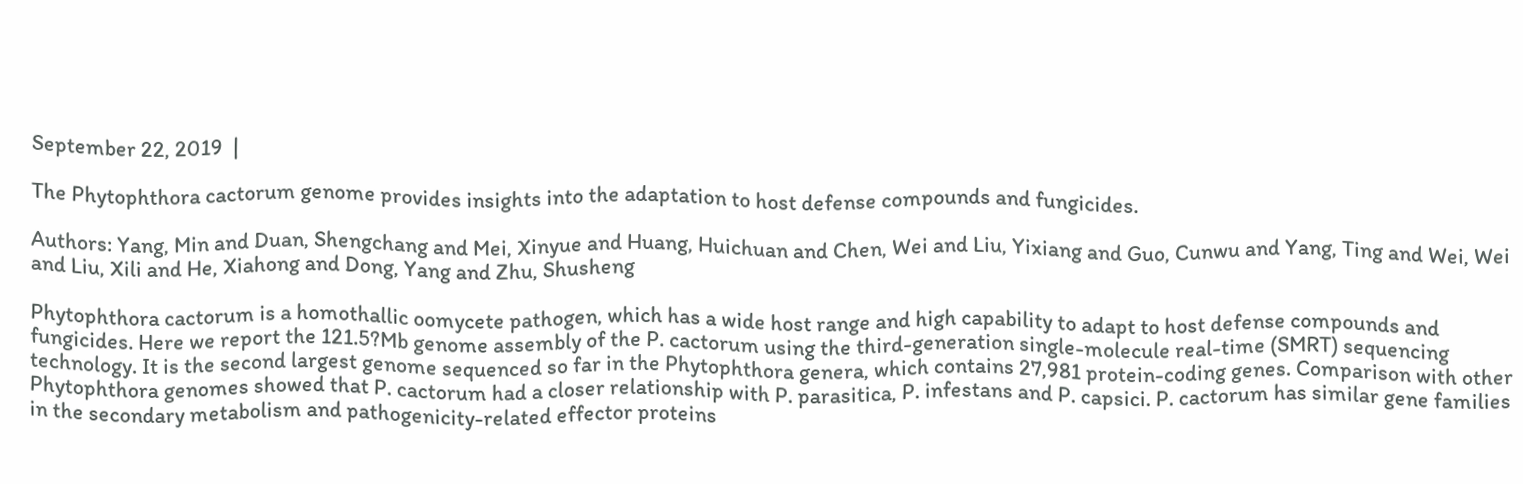September 22, 2019  |

The Phytophthora cactorum genome provides insights into the adaptation to host defense compounds and fungicides.

Authors: Yang, Min and Duan, Shengchang and Mei, Xinyue and Huang, Huichuan and Chen, Wei and Liu, Yixiang and Guo, Cunwu and Yang, Ting and Wei, Wei and Liu, Xili and He, Xiahong and Dong, Yang and Zhu, Shusheng

Phytophthora cactorum is a homothallic oomycete pathogen, which has a wide host range and high capability to adapt to host defense compounds and fungicides. Here we report the 121.5?Mb genome assembly of the P. cactorum using the third-generation single-molecule real-time (SMRT) sequencing technology. It is the second largest genome sequenced so far in the Phytophthora genera, which contains 27,981 protein-coding genes. Comparison with other Phytophthora genomes showed that P. cactorum had a closer relationship with P. parasitica, P. infestans and P. capsici. P. cactorum has similar gene families in the secondary metabolism and pathogenicity-related effector proteins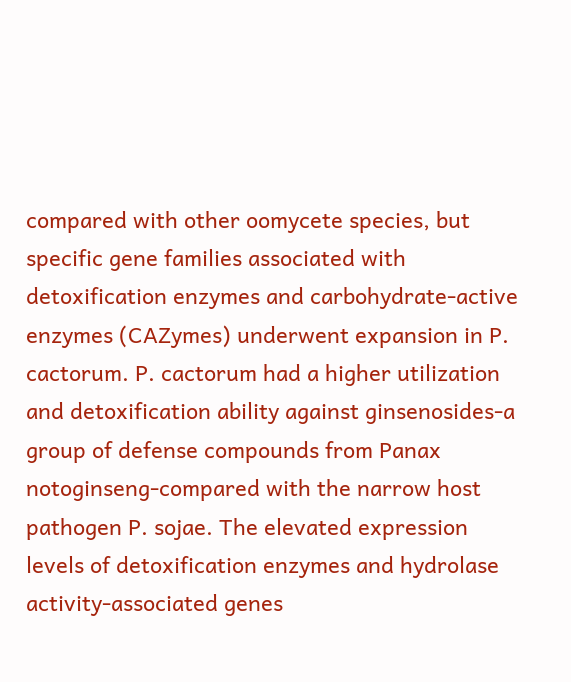compared with other oomycete species, but specific gene families associated with detoxification enzymes and carbohydrate-active enzymes (CAZymes) underwent expansion in P. cactorum. P. cactorum had a higher utilization and detoxification ability against ginsenosides-a group of defense compounds from Panax notoginseng-compared with the narrow host pathogen P. sojae. The elevated expression levels of detoxification enzymes and hydrolase activity-associated genes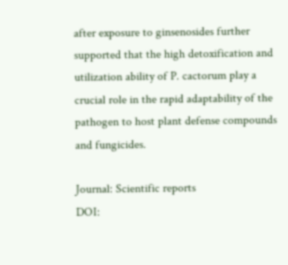after exposure to ginsenosides further supported that the high detoxification and utilization ability of P. cactorum play a crucial role in the rapid adaptability of the pathogen to host plant defense compounds and fungicides.

Journal: Scientific reports
DOI: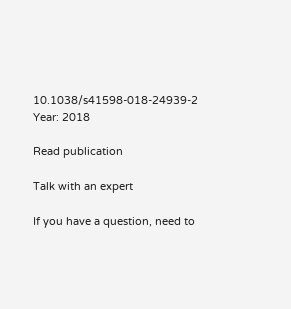10.1038/s41598-018-24939-2
Year: 2018

Read publication

Talk with an expert

If you have a question, need to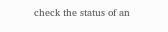check the status of an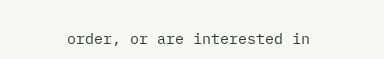order, or are interested in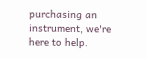purchasing an instrument, we're here to help.